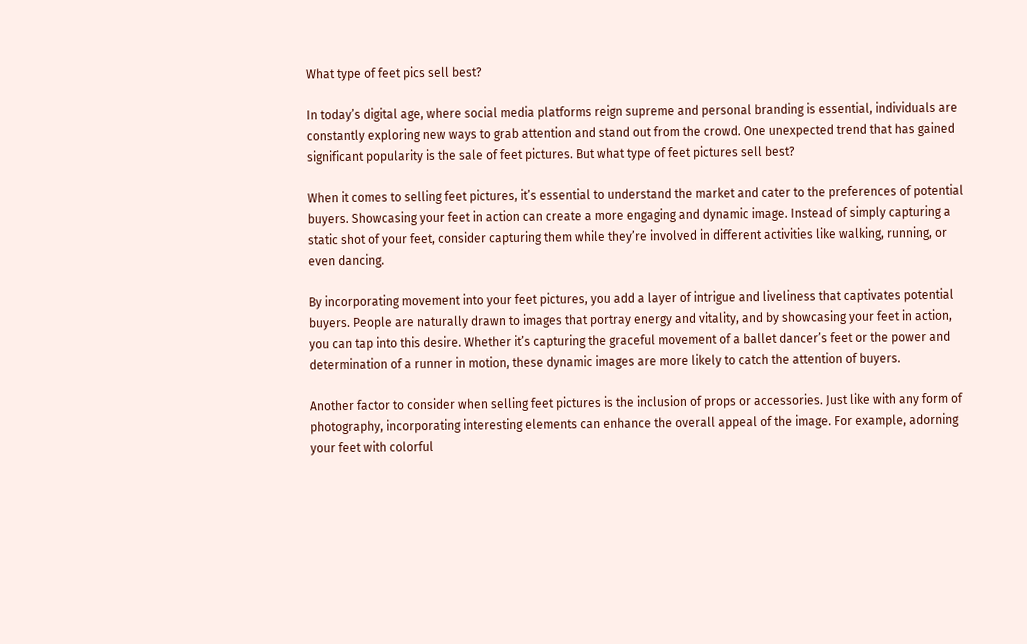What type of feet pics sell best?

In today’s digital age, where social media platforms reign supreme and personal branding is essential, individuals are constantly exploring new ways to grab attention and stand out from the crowd. One unexpected trend that has gained significant popularity is the sale of feet pictures. But what type of feet pictures sell best?

When it comes to selling feet pictures, it’s essential to understand the market and cater to the preferences of potential buyers. Showcasing your feet in action can create a more engaging and dynamic image. Instead of simply capturing a static shot of your feet, consider capturing them while they’re involved in different activities like walking, running, or even dancing.

By incorporating movement into your feet pictures, you add a layer of intrigue and liveliness that captivates potential buyers. People are naturally drawn to images that portray energy and vitality, and by showcasing your feet in action, you can tap into this desire. Whether it’s capturing the graceful movement of a ballet dancer’s feet or the power and determination of a runner in motion, these dynamic images are more likely to catch the attention of buyers.

Another factor to consider when selling feet pictures is the inclusion of props or accessories. Just like with any form of photography, incorporating interesting elements can enhance the overall appeal of the image. For example, adorning your feet with colorful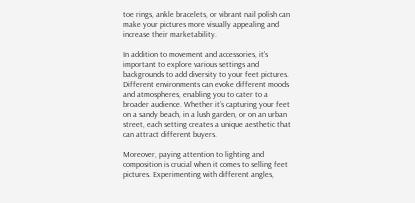toe rings, ankle bracelets, or vibrant nail polish can make your pictures more visually appealing and increase their marketability.

In addition to movement and accessories, it’s important to explore various settings and backgrounds to add diversity to your feet pictures. Different environments can evoke different moods and atmospheres, enabling you to cater to a broader audience. Whether it’s capturing your feet on a sandy beach, in a lush garden, or on an urban street, each setting creates a unique aesthetic that can attract different buyers.

Moreover, paying attention to lighting and composition is crucial when it comes to selling feet pictures. Experimenting with different angles,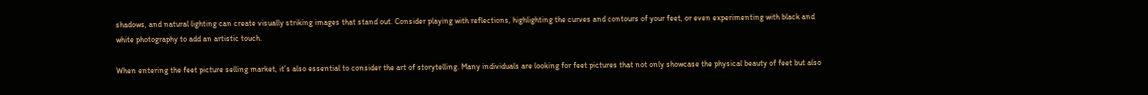shadows, and natural lighting can create visually striking images that stand out. Consider playing with reflections, highlighting the curves and contours of your feet, or even experimenting with black and white photography to add an artistic touch.

When entering the feet picture selling market, it’s also essential to consider the art of storytelling. Many individuals are looking for feet pictures that not only showcase the physical beauty of feet but also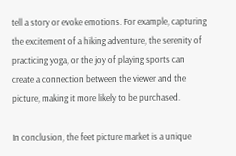tell a story or evoke emotions. For example, capturing the excitement of a hiking adventure, the serenity of practicing yoga, or the joy of playing sports can create a connection between the viewer and the picture, making it more likely to be purchased.

In conclusion, the feet picture market is a unique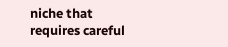niche that requires careful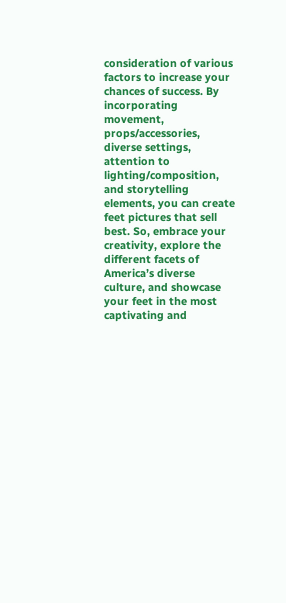consideration of various factors to increase your chances of success. By incorporating movement, props/accessories, diverse settings, attention to lighting/composition, and storytelling elements, you can create feet pictures that sell best. So, embrace your creativity, explore the different facets of America’s diverse culture, and showcase your feet in the most captivating and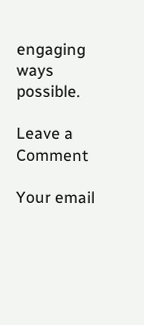engaging ways possible.

Leave a Comment

Your email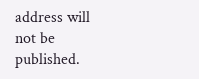address will not be published.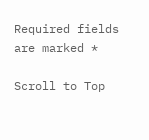Required fields are marked *

Scroll to Top